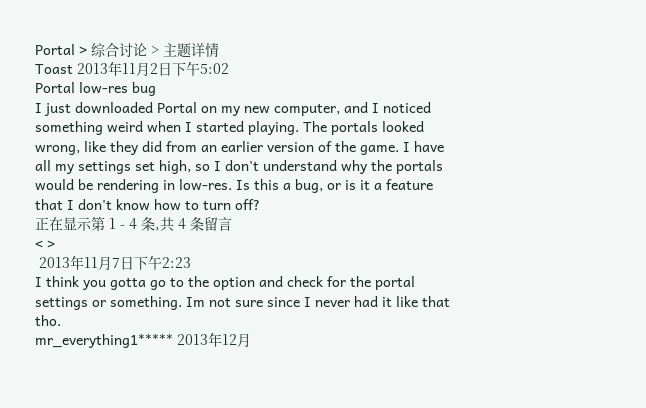Portal > 综合讨论 > 主题详情
Toast 2013年11月2日下午5:02
Portal low-res bug
I just downloaded Portal on my new computer, and I noticed something weird when I started playing. The portals looked wrong, like they did from an earlier version of the game. I have all my settings set high, so I don't understand why the portals would be rendering in low-res. Is this a bug, or is it a feature that I don't know how to turn off?
正在显示第 1 - 4 条,共 4 条留言
< >
 2013年11月7日下午2:23
I think you gotta go to the option and check for the portal settings or something. Im not sure since I never had it like that tho.
mr_everything1***** 2013年12月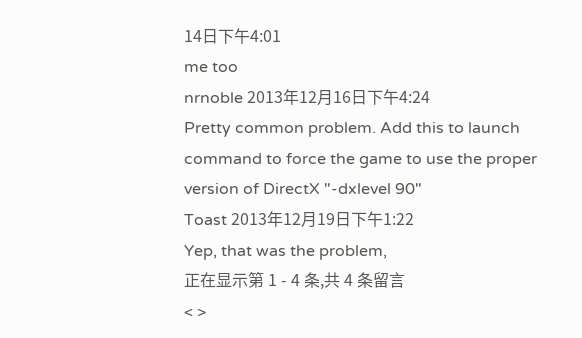14日下午4:01
me too
nrnoble 2013年12月16日下午4:24
Pretty common problem. Add this to launch command to force the game to use the proper version of DirectX "-dxlevel 90"
Toast 2013年12月19日下午1:22
Yep, that was the problem,
正在显示第 1 - 4 条,共 4 条留言
< >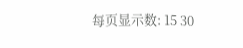每页显示数: 15 30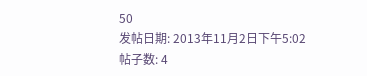50
发帖日期: 2013年11月2日下午5:02
帖子数: 4